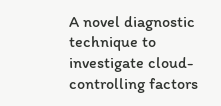A novel diagnostic technique to investigate cloud-controlling factors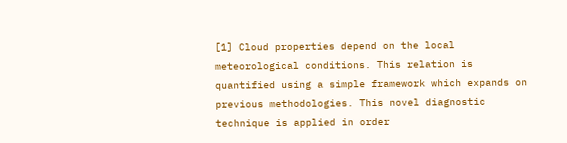[1] Cloud properties depend on the local meteorological conditions. This relation is quantified using a simple framework which expands on previous methodologies. This novel diagnostic technique is applied in order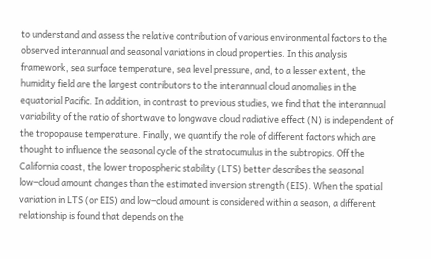to understand and assess the relative contribution of various environmental factors to the observed interannual and seasonal variations in cloud properties. In this analysis framework, sea surface temperature, sea level pressure, and, to a lesser extent, the humidity field are the largest contributors to the interannual cloud anomalies in the equatorial Pacific. In addition, in contrast to previous studies, we find that the interannual variability of the ratio of shortwave to longwave cloud radiative effect (N) is independent of the tropopause temperature. Finally, we quantify the role of different factors which are thought to influence the seasonal cycle of the stratocumulus in the subtropics. Off the California coast, the lower tropospheric stability (LTS) better describes the seasonal low‒cloud amount changes than the estimated inversion strength (EIS). When the spatial variation in LTS (or EIS) and low‒cloud amount is considered within a season, a different relationship is found that depends on the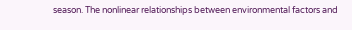season. The nonlinear relationships between environmental factors and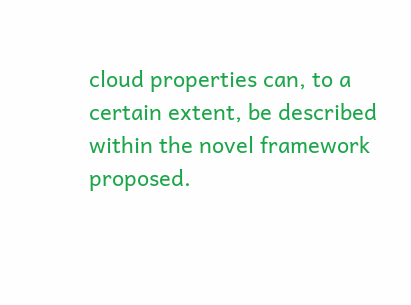cloud properties can, to a certain extent, be described within the novel framework proposed.